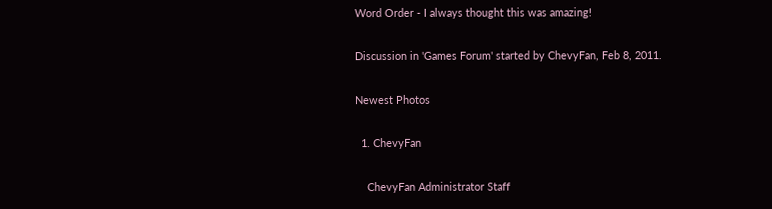Word Order - I always thought this was amazing!

Discussion in 'Games Forum' started by ChevyFan, Feb 8, 2011.

Newest Photos

  1. ChevyFan

    ChevyFan Administrator Staff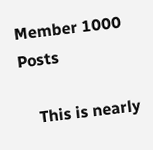Member 1000 Posts

    This is nearly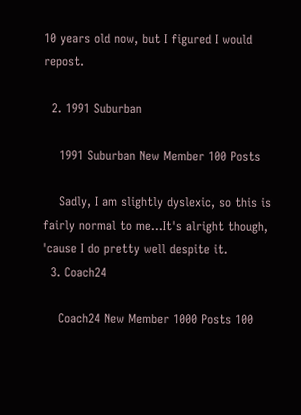10 years old now, but I figured I would repost.

  2. 1991 Suburban

    1991 Suburban New Member 100 Posts

    Sadly, I am slightly dyslexic, so this is fairly normal to me...It's alright though, 'cause I do pretty well despite it.
  3. Coach24

    Coach24 New Member 1000 Posts 100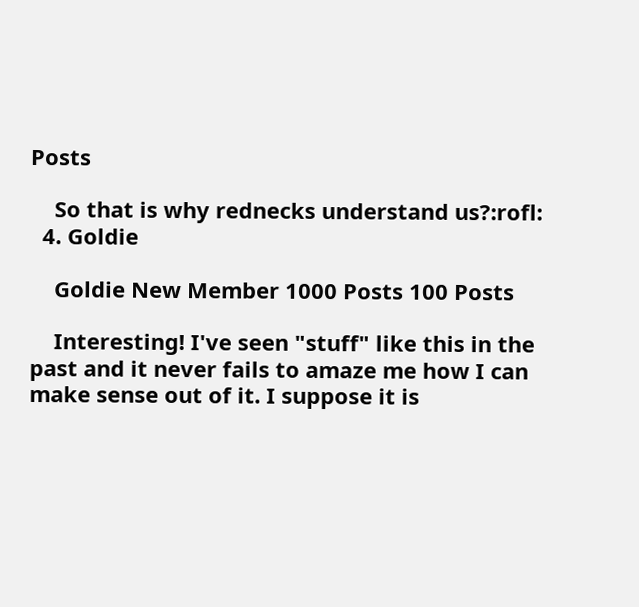Posts

    So that is why rednecks understand us?:rofl:
  4. Goldie

    Goldie New Member 1000 Posts 100 Posts

    Interesting! I've seen "stuff" like this in the past and it never fails to amaze me how I can make sense out of it. I suppose it is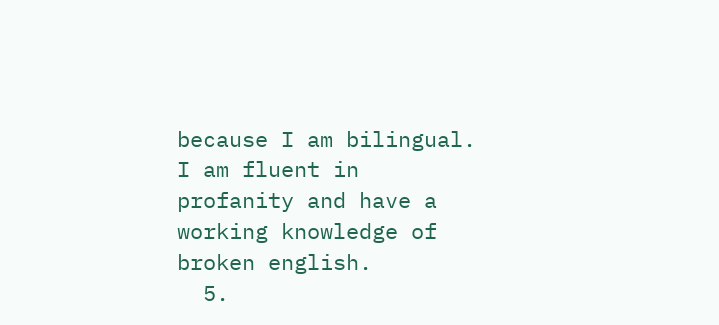because I am bilingual. I am fluent in profanity and have a working knowledge of broken english.
  5.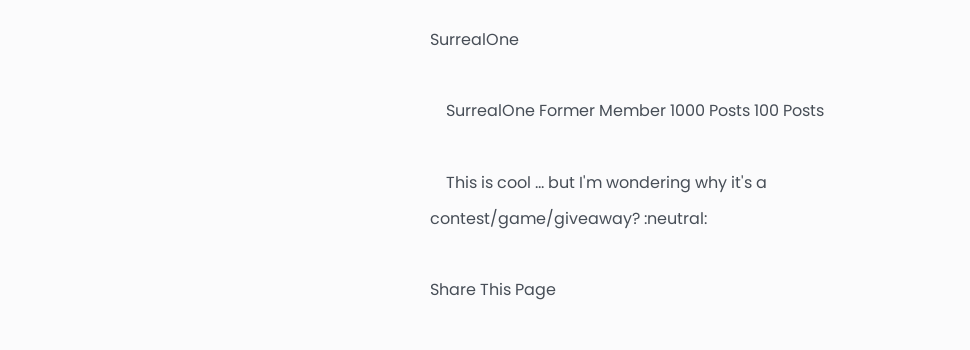SurrealOne

    SurrealOne Former Member 1000 Posts 100 Posts

    This is cool ... but I'm wondering why it's a contest/game/giveaway? :neutral:

Share This Page